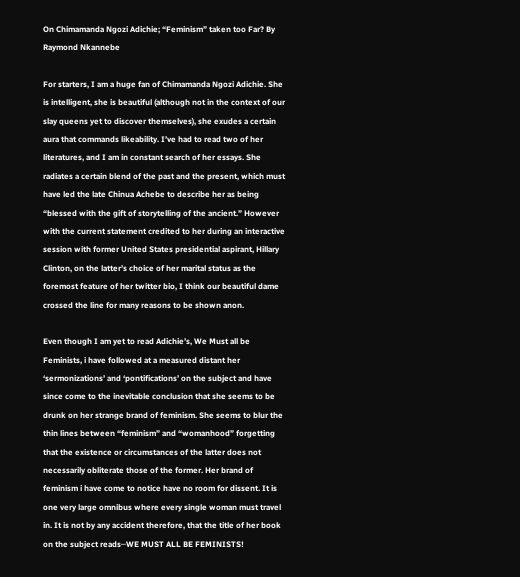On Chimamanda Ngozi Adichie; “Feminism” taken too Far? By Raymond Nkannebe

For starters, I am a huge fan of Chimamanda Ngozi Adichie. She is intelligent, she is beautiful (although not in the context of our slay queens yet to discover themselves), she exudes a certain aura that commands likeability. I’ve had to read two of her literatures, and I am in constant search of her essays. She radiates a certain blend of the past and the present, which must have led the late Chinua Achebe to describe her as being “blessed with the gift of storytelling of the ancient.” However with the current statement credited to her during an interactive session with former United States presidential aspirant, Hillary Clinton, on the latter’s choice of her marital status as the foremost feature of her twitter bio, I think our beautiful dame crossed the line for many reasons to be shown anon.

Even though I am yet to read Adichie’s, We Must all be Feminists, i have followed at a measured distant her ‘sermonizations’ and ‘pontifications’ on the subject and have since come to the inevitable conclusion that she seems to be drunk on her strange brand of feminism. She seems to blur the thin lines between “feminism” and “womanhood” forgetting that the existence or circumstances of the latter does not necessarily obliterate those of the former. Her brand of feminism i have come to notice have no room for dissent. It is one very large omnibus where every single woman must travel in. It is not by any accident therefore, that the title of her book on the subject reads─WE MUST ALL BE FEMINISTS!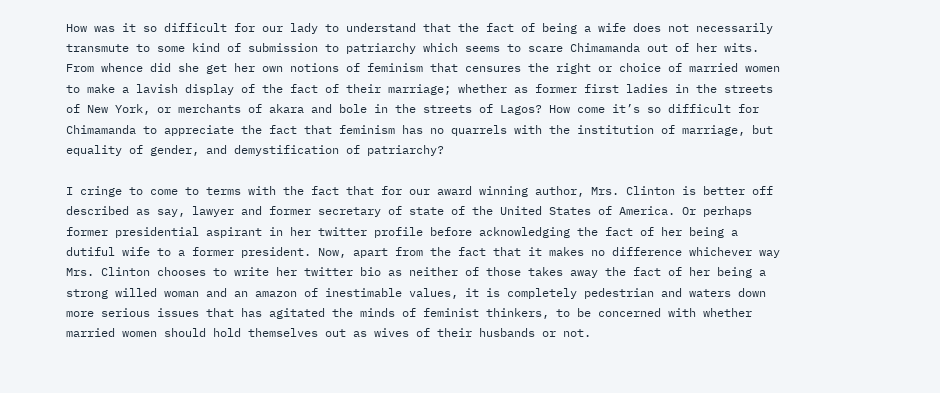How was it so difficult for our lady to understand that the fact of being a wife does not necessarily transmute to some kind of submission to patriarchy which seems to scare Chimamanda out of her wits. From whence did she get her own notions of feminism that censures the right or choice of married women to make a lavish display of the fact of their marriage; whether as former first ladies in the streets of New York, or merchants of akara and bole in the streets of Lagos? How come it’s so difficult for Chimamanda to appreciate the fact that feminism has no quarrels with the institution of marriage, but equality of gender, and demystification of patriarchy?

I cringe to come to terms with the fact that for our award winning author, Mrs. Clinton is better off described as say, lawyer and former secretary of state of the United States of America. Or perhaps former presidential aspirant in her twitter profile before acknowledging the fact of her being a dutiful wife to a former president. Now, apart from the fact that it makes no difference whichever way Mrs. Clinton chooses to write her twitter bio as neither of those takes away the fact of her being a strong willed woman and an amazon of inestimable values, it is completely pedestrian and waters down more serious issues that has agitated the minds of feminist thinkers, to be concerned with whether married women should hold themselves out as wives of their husbands or not.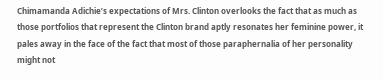Chimamanda Adichie’s expectations of Mrs. Clinton overlooks the fact that as much as those portfolios that represent the Clinton brand aptly resonates her feminine power, it pales away in the face of the fact that most of those paraphernalia of her personality might not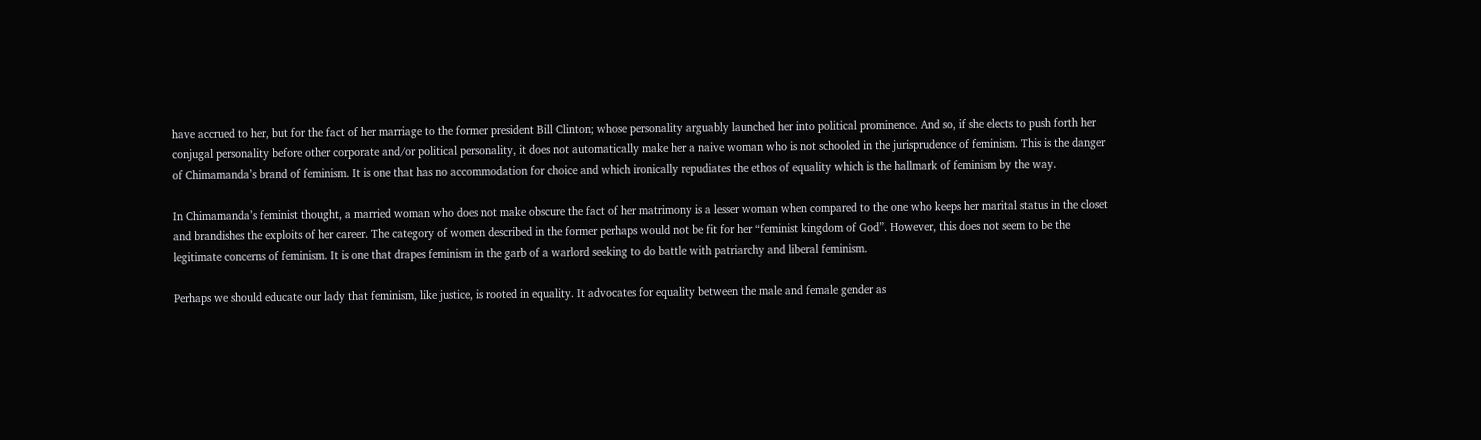have accrued to her, but for the fact of her marriage to the former president Bill Clinton; whose personality arguably launched her into political prominence. And so, if she elects to push forth her conjugal personality before other corporate and/or political personality, it does not automatically make her a naive woman who is not schooled in the jurisprudence of feminism. This is the danger of Chimamanda’s brand of feminism. It is one that has no accommodation for choice and which ironically repudiates the ethos of equality which is the hallmark of feminism by the way.

In Chimamanda’s feminist thought, a married woman who does not make obscure the fact of her matrimony is a lesser woman when compared to the one who keeps her marital status in the closet and brandishes the exploits of her career. The category of women described in the former perhaps would not be fit for her “feminist kingdom of God”. However, this does not seem to be the legitimate concerns of feminism. It is one that drapes feminism in the garb of a warlord seeking to do battle with patriarchy and liberal feminism.

Perhaps we should educate our lady that feminism, like justice, is rooted in equality. It advocates for equality between the male and female gender as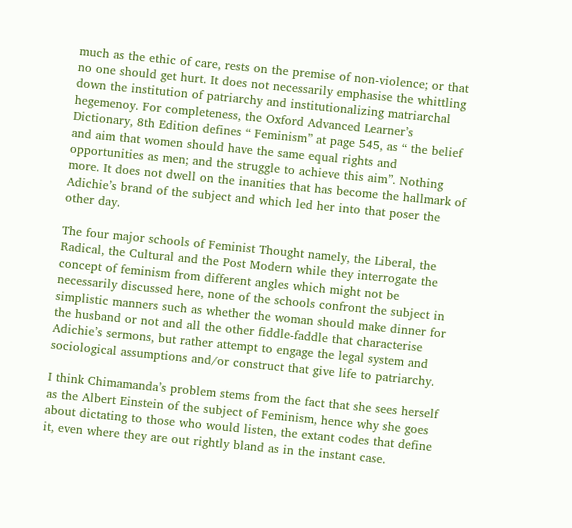much as the ethic of care, rests on the premise of non-violence; or that no one should get hurt. It does not necessarily emphasise the whittling down the institution of patriarchy and institutionalizing matriarchal hegemenoy. For completeness, the Oxford Advanced Learner’s Dictionary, 8th Edition defines “ Feminism” at page 545, as “ the belief and aim that women should have the same equal rights and opportunities as men; and the struggle to achieve this aim”. Nothing more. It does not dwell on the inanities that has become the hallmark of Adichie’s brand of the subject and which led her into that poser the other day.

The four major schools of Feminist Thought namely, the Liberal, the Radical, the Cultural and the Post Modern while they interrogate the concept of feminism from different angles which might not be necessarily discussed here, none of the schools confront the subject in simplistic manners such as whether the woman should make dinner for the husband or not and all the other fiddle-faddle that characterise Adichie’s sermons, but rather attempt to engage the legal system and sociological assumptions and/or construct that give life to patriarchy.

I think Chimamanda’s problem stems from the fact that she sees herself as the Albert Einstein of the subject of Feminism, hence why she goes about dictating to those who would listen, the extant codes that define it, even where they are out rightly bland as in the instant case.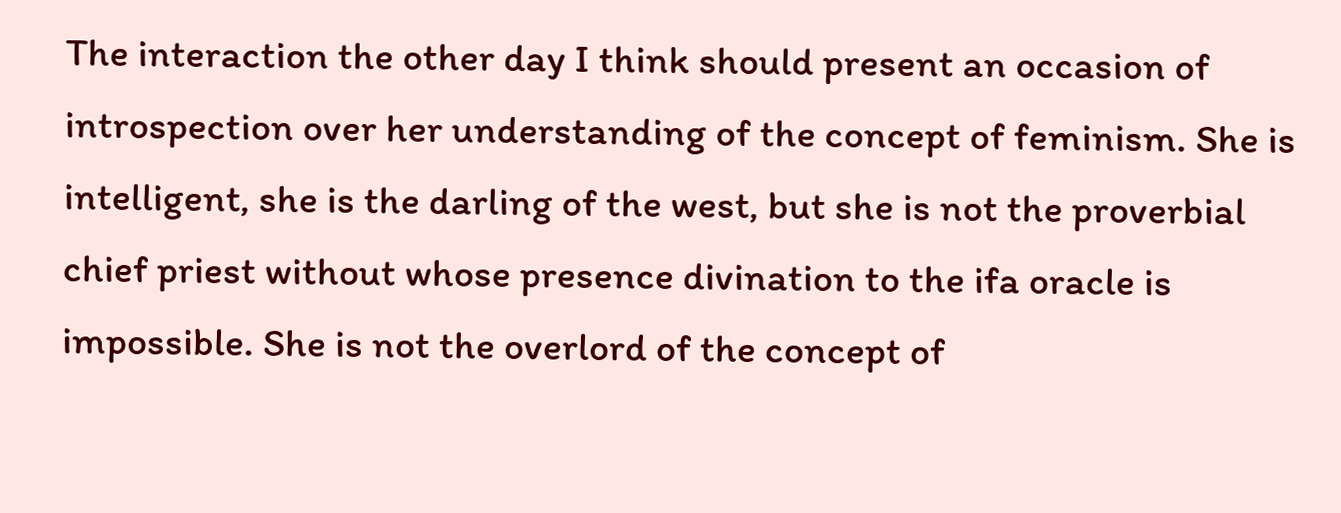The interaction the other day I think should present an occasion of introspection over her understanding of the concept of feminism. She is intelligent, she is the darling of the west, but she is not the proverbial chief priest without whose presence divination to the ifa oracle is impossible. She is not the overlord of the concept of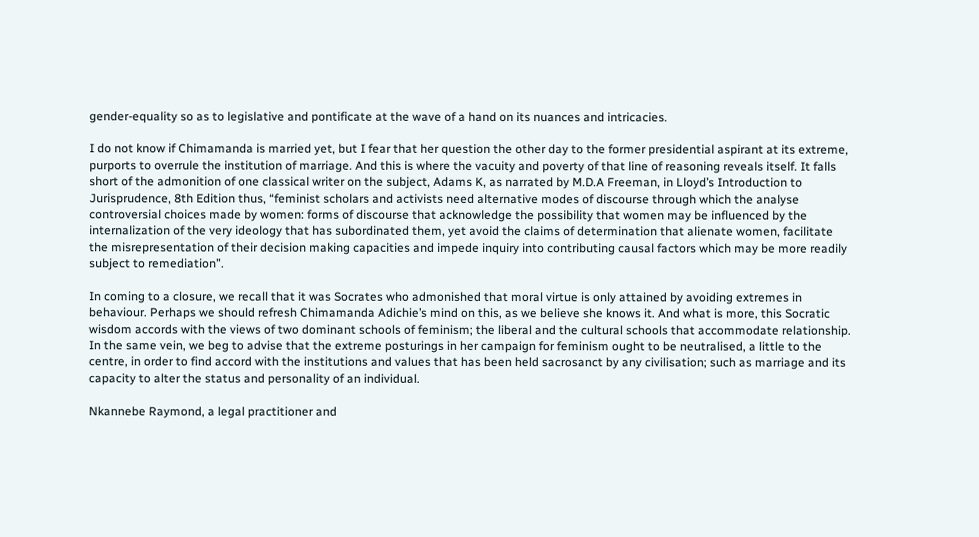gender-equality so as to legislative and pontificate at the wave of a hand on its nuances and intricacies.

I do not know if Chimamanda is married yet, but I fear that her question the other day to the former presidential aspirant at its extreme, purports to overrule the institution of marriage. And this is where the vacuity and poverty of that line of reasoning reveals itself. It falls short of the admonition of one classical writer on the subject, Adams K, as narrated by M.D.A Freeman, in Lloyd’s Introduction to Jurisprudence, 8th Edition thus, “feminist scholars and activists need alternative modes of discourse through which the analyse controversial choices made by women: forms of discourse that acknowledge the possibility that women may be influenced by the internalization of the very ideology that has subordinated them, yet avoid the claims of determination that alienate women, facilitate the misrepresentation of their decision making capacities and impede inquiry into contributing causal factors which may be more readily subject to remediation”.

In coming to a closure, we recall that it was Socrates who admonished that moral virtue is only attained by avoiding extremes in behaviour. Perhaps we should refresh Chimamanda Adichie’s mind on this, as we believe she knows it. And what is more, this Socratic wisdom accords with the views of two dominant schools of feminism; the liberal and the cultural schools that accommodate relationship. In the same vein, we beg to advise that the extreme posturings in her campaign for feminism ought to be neutralised, a little to the centre, in order to find accord with the institutions and values that has been held sacrosanct by any civilisation; such as marriage and its capacity to alter the status and personality of an individual.

Nkannebe Raymond, a legal practitioner and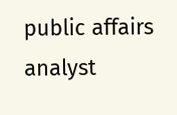public affairs analyst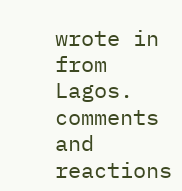wrote in from Lagos. comments and reactions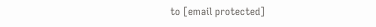to [email protected]